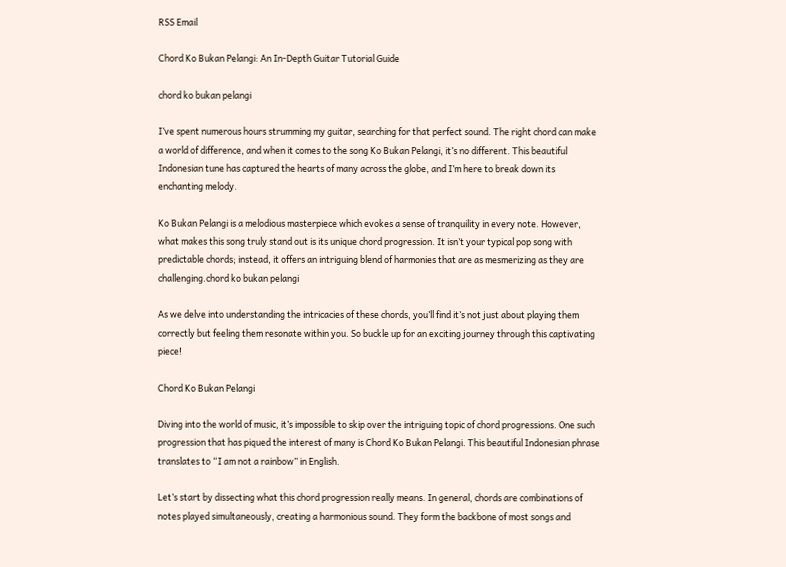RSS Email

Chord Ko Bukan Pelangi: An In-Depth Guitar Tutorial Guide

chord ko bukan pelangi

I’ve spent numerous hours strumming my guitar, searching for that perfect sound. The right chord can make a world of difference, and when it comes to the song Ko Bukan Pelangi, it’s no different. This beautiful Indonesian tune has captured the hearts of many across the globe, and I’m here to break down its enchanting melody.

Ko Bukan Pelangi is a melodious masterpiece which evokes a sense of tranquility in every note. However, what makes this song truly stand out is its unique chord progression. It isn’t your typical pop song with predictable chords; instead, it offers an intriguing blend of harmonies that are as mesmerizing as they are challenging.chord ko bukan pelangi

As we delve into understanding the intricacies of these chords, you’ll find it’s not just about playing them correctly but feeling them resonate within you. So buckle up for an exciting journey through this captivating piece!

Chord Ko Bukan Pelangi

Diving into the world of music, it’s impossible to skip over the intriguing topic of chord progressions. One such progression that has piqued the interest of many is Chord Ko Bukan Pelangi. This beautiful Indonesian phrase translates to “I am not a rainbow” in English.

Let’s start by dissecting what this chord progression really means. In general, chords are combinations of notes played simultaneously, creating a harmonious sound. They form the backbone of most songs and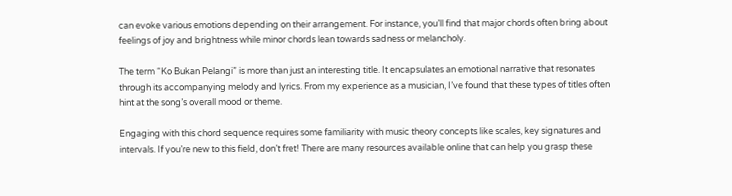can evoke various emotions depending on their arrangement. For instance, you’ll find that major chords often bring about feelings of joy and brightness while minor chords lean towards sadness or melancholy.

The term “Ko Bukan Pelangi” is more than just an interesting title. It encapsulates an emotional narrative that resonates through its accompanying melody and lyrics. From my experience as a musician, I’ve found that these types of titles often hint at the song’s overall mood or theme.

Engaging with this chord sequence requires some familiarity with music theory concepts like scales, key signatures and intervals. If you’re new to this field, don’t fret! There are many resources available online that can help you grasp these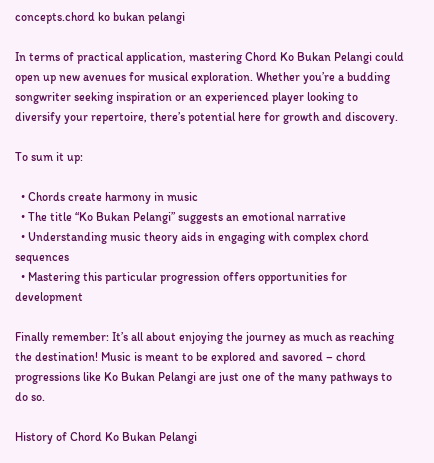concepts.chord ko bukan pelangi

In terms of practical application, mastering Chord Ko Bukan Pelangi could open up new avenues for musical exploration. Whether you’re a budding songwriter seeking inspiration or an experienced player looking to diversify your repertoire, there’s potential here for growth and discovery.

To sum it up:

  • Chords create harmony in music
  • The title “Ko Bukan Pelangi” suggests an emotional narrative
  • Understanding music theory aids in engaging with complex chord sequences
  • Mastering this particular progression offers opportunities for development

Finally remember: It’s all about enjoying the journey as much as reaching the destination! Music is meant to be explored and savored – chord progressions like Ko Bukan Pelangi are just one of the many pathways to do so.

History of Chord Ko Bukan Pelangi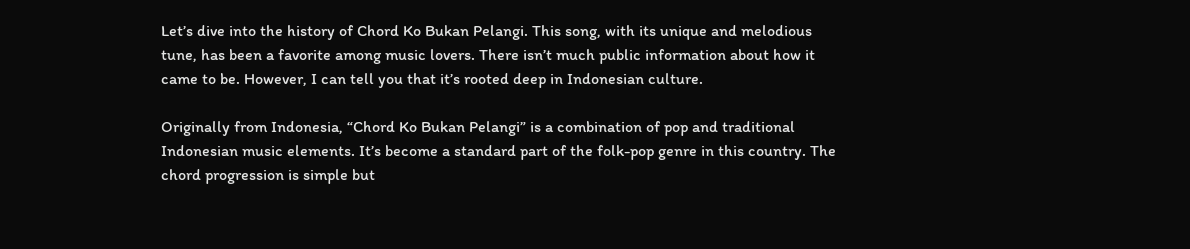Let’s dive into the history of Chord Ko Bukan Pelangi. This song, with its unique and melodious tune, has been a favorite among music lovers. There isn’t much public information about how it came to be. However, I can tell you that it’s rooted deep in Indonesian culture.

Originally from Indonesia, “Chord Ko Bukan Pelangi” is a combination of pop and traditional Indonesian music elements. It’s become a standard part of the folk-pop genre in this country. The chord progression is simple but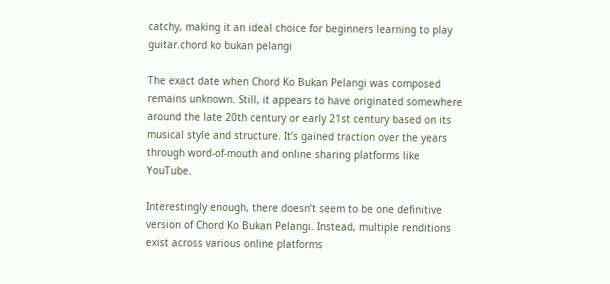catchy, making it an ideal choice for beginners learning to play guitar.chord ko bukan pelangi

The exact date when Chord Ko Bukan Pelangi was composed remains unknown. Still, it appears to have originated somewhere around the late 20th century or early 21st century based on its musical style and structure. It’s gained traction over the years through word-of-mouth and online sharing platforms like YouTube.

Interestingly enough, there doesn’t seem to be one definitive version of Chord Ko Bukan Pelangi. Instead, multiple renditions exist across various online platforms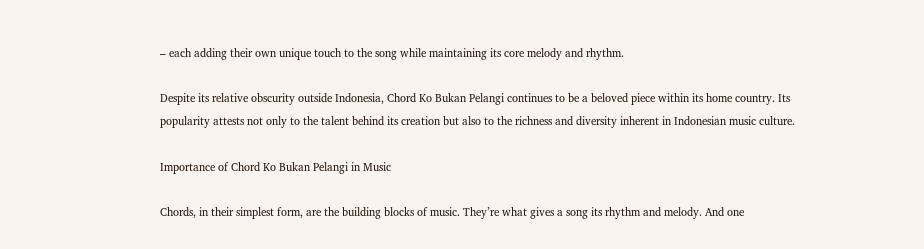– each adding their own unique touch to the song while maintaining its core melody and rhythm.

Despite its relative obscurity outside Indonesia, Chord Ko Bukan Pelangi continues to be a beloved piece within its home country. Its popularity attests not only to the talent behind its creation but also to the richness and diversity inherent in Indonesian music culture.

Importance of Chord Ko Bukan Pelangi in Music

Chords, in their simplest form, are the building blocks of music. They’re what gives a song its rhythm and melody. And one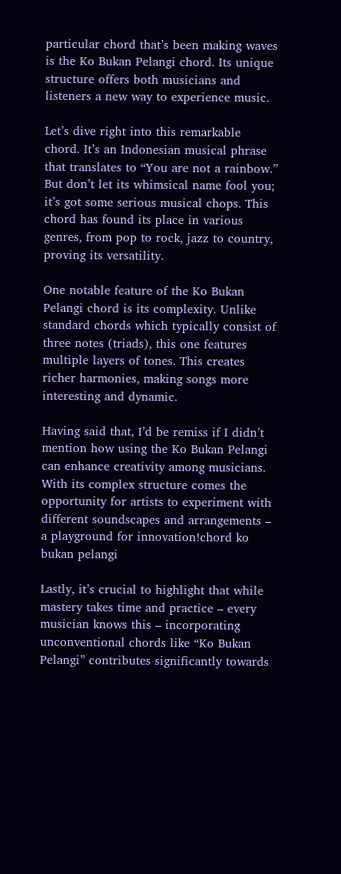particular chord that’s been making waves is the Ko Bukan Pelangi chord. Its unique structure offers both musicians and listeners a new way to experience music.

Let’s dive right into this remarkable chord. It’s an Indonesian musical phrase that translates to “You are not a rainbow.” But don’t let its whimsical name fool you; it’s got some serious musical chops. This chord has found its place in various genres, from pop to rock, jazz to country, proving its versatility.

One notable feature of the Ko Bukan Pelangi chord is its complexity. Unlike standard chords which typically consist of three notes (triads), this one features multiple layers of tones. This creates richer harmonies, making songs more interesting and dynamic.

Having said that, I’d be remiss if I didn’t mention how using the Ko Bukan Pelangi can enhance creativity among musicians. With its complex structure comes the opportunity for artists to experiment with different soundscapes and arrangements – a playground for innovation!chord ko bukan pelangi

Lastly, it’s crucial to highlight that while mastery takes time and practice – every musician knows this – incorporating unconventional chords like “Ko Bukan Pelangi” contributes significantly towards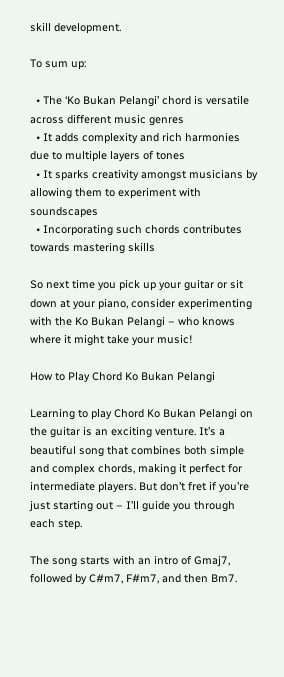skill development.

To sum up:

  • The ‘Ko Bukan Pelangi’ chord is versatile across different music genres
  • It adds complexity and rich harmonies due to multiple layers of tones
  • It sparks creativity amongst musicians by allowing them to experiment with soundscapes
  • Incorporating such chords contributes towards mastering skills

So next time you pick up your guitar or sit down at your piano, consider experimenting with the Ko Bukan Pelangi – who knows where it might take your music!

How to Play Chord Ko Bukan Pelangi

Learning to play Chord Ko Bukan Pelangi on the guitar is an exciting venture. It’s a beautiful song that combines both simple and complex chords, making it perfect for intermediate players. But don’t fret if you’re just starting out – I’ll guide you through each step.

The song starts with an intro of Gmaj7, followed by C#m7, F#m7, and then Bm7.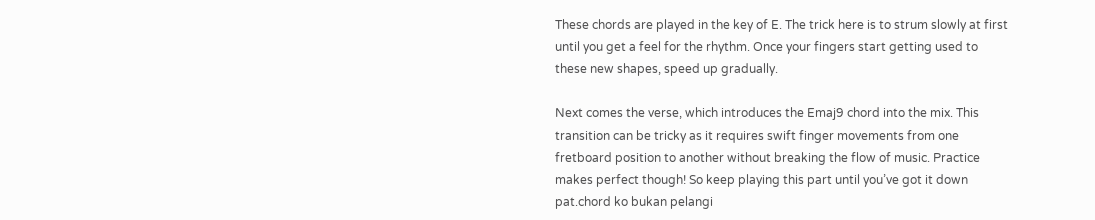These chords are played in the key of E. The trick here is to strum slowly at first until you get a feel for the rhythm. Once your fingers start getting used to these new shapes, speed up gradually.

Next comes the verse, which introduces the Emaj9 chord into the mix. This transition can be tricky as it requires swift finger movements from one fretboard position to another without breaking the flow of music. Practice makes perfect though! So keep playing this part until you’ve got it down pat.chord ko bukan pelangi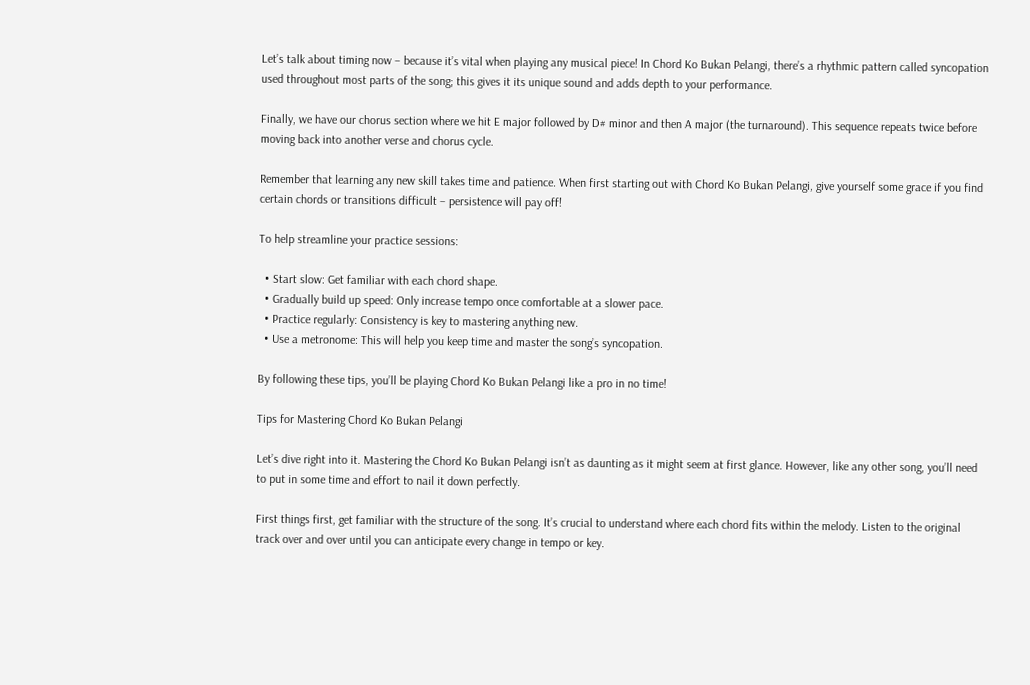Let’s talk about timing now – because it’s vital when playing any musical piece! In Chord Ko Bukan Pelangi, there’s a rhythmic pattern called syncopation used throughout most parts of the song; this gives it its unique sound and adds depth to your performance.

Finally, we have our chorus section where we hit E major followed by D# minor and then A major (the turnaround). This sequence repeats twice before moving back into another verse and chorus cycle.

Remember that learning any new skill takes time and patience. When first starting out with Chord Ko Bukan Pelangi, give yourself some grace if you find certain chords or transitions difficult – persistence will pay off!

To help streamline your practice sessions:

  • Start slow: Get familiar with each chord shape.
  • Gradually build up speed: Only increase tempo once comfortable at a slower pace.
  • Practice regularly: Consistency is key to mastering anything new.
  • Use a metronome: This will help you keep time and master the song’s syncopation.

By following these tips, you’ll be playing Chord Ko Bukan Pelangi like a pro in no time!

Tips for Mastering Chord Ko Bukan Pelangi

Let’s dive right into it. Mastering the Chord Ko Bukan Pelangi isn’t as daunting as it might seem at first glance. However, like any other song, you’ll need to put in some time and effort to nail it down perfectly.

First things first, get familiar with the structure of the song. It’s crucial to understand where each chord fits within the melody. Listen to the original track over and over until you can anticipate every change in tempo or key.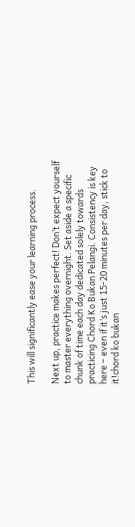This will significantly ease your learning process.

Next up, practice makes perfect! Don’t expect yourself to master everything overnight. Set aside a specific chunk of time each day dedicated solely towards practicing Chord Ko Bukan Pelangi. Consistency is key here – even if it’s just 15-20 minutes per day, stick to it!chord ko bukan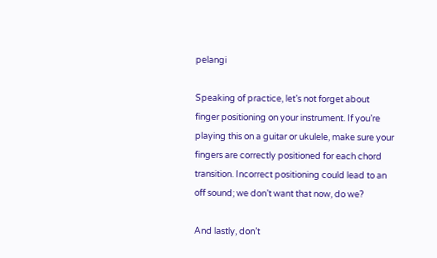pelangi

Speaking of practice, let’s not forget about finger positioning on your instrument. If you’re playing this on a guitar or ukulele, make sure your fingers are correctly positioned for each chord transition. Incorrect positioning could lead to an off sound; we don’t want that now, do we?

And lastly, don’t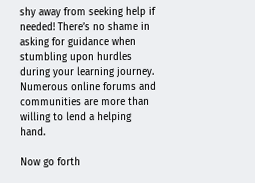shy away from seeking help if needed! There’s no shame in asking for guidance when stumbling upon hurdles during your learning journey. Numerous online forums and communities are more than willing to lend a helping hand.

Now go forth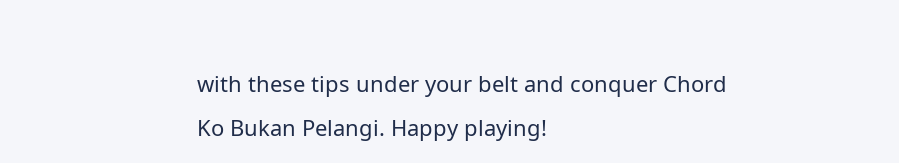with these tips under your belt and conquer Chord Ko Bukan Pelangi. Happy playing!